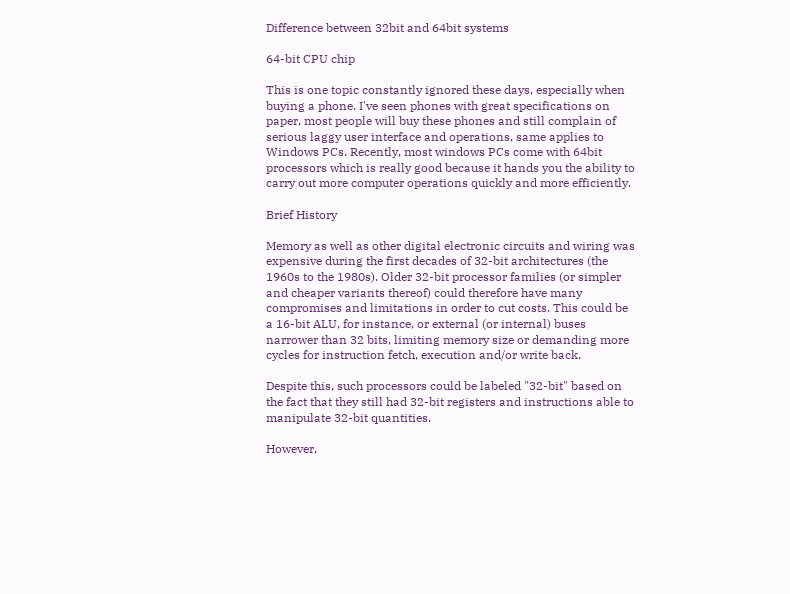Difference between 32bit and 64bit systems

64-bit CPU chip

This is one topic constantly ignored these days, especially when buying a phone. I've seen phones with great specifications on paper, most people will buy these phones and still complain of serious laggy user interface and operations, same applies to Windows PCs. Recently, most windows PCs come with 64bit processors which is really good because it hands you the ability to carry out more computer operations quickly and more efficiently.

Brief History

Memory as well as other digital electronic circuits and wiring was expensive during the first decades of 32-bit architectures (the 1960s to the 1980s). Older 32-bit processor families (or simpler and cheaper variants thereof) could therefore have many compromises and limitations in order to cut costs. This could be a 16-bit ALU, for instance, or external (or internal) buses narrower than 32 bits, limiting memory size or demanding more cycles for instruction fetch, execution and/or write back.

Despite this, such processors could be labeled "32-bit" based on the fact that they still had 32-bit registers and instructions able to manipulate 32-bit quantities.

However,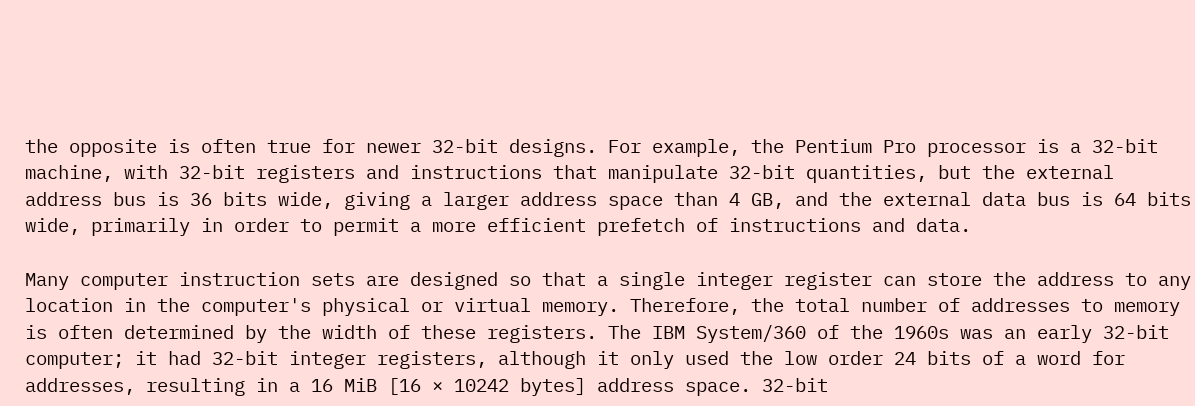the opposite is often true for newer 32-bit designs. For example, the Pentium Pro processor is a 32-bit machine, with 32-bit registers and instructions that manipulate 32-bit quantities, but the external address bus is 36 bits wide, giving a larger address space than 4 GB, and the external data bus is 64 bits wide, primarily in order to permit a more efficient prefetch of instructions and data.

Many computer instruction sets are designed so that a single integer register can store the address to any location in the computer's physical or virtual memory. Therefore, the total number of addresses to memory is often determined by the width of these registers. The IBM System/360 of the 1960s was an early 32-bit computer; it had 32-bit integer registers, although it only used the low order 24 bits of a word for addresses, resulting in a 16 MiB [16 × 10242 bytes] address space. 32-bit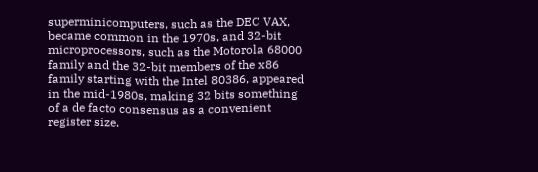superminicomputers, such as the DEC VAX, became common in the 1970s, and 32-bit microprocessors, such as the Motorola 68000 family and the 32-bit members of the x86 family starting with the Intel 80386, appeared in the mid-1980s, making 32 bits something of a de facto consensus as a convenient register size.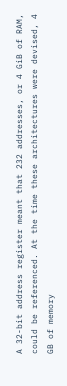A 32-bit address register meant that 232 addresses, or 4 GiB of RAM, could be referenced. At the time these architectures were devised, 4 GB of memory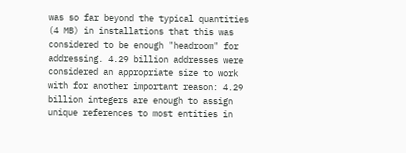was so far beyond the typical quantities (4 MB) in installations that this was considered to be enough "headroom" for addressing. 4.29 billion addresses were considered an appropriate size to work with for another important reason: 4.29 billion integers are enough to assign unique references to most entities in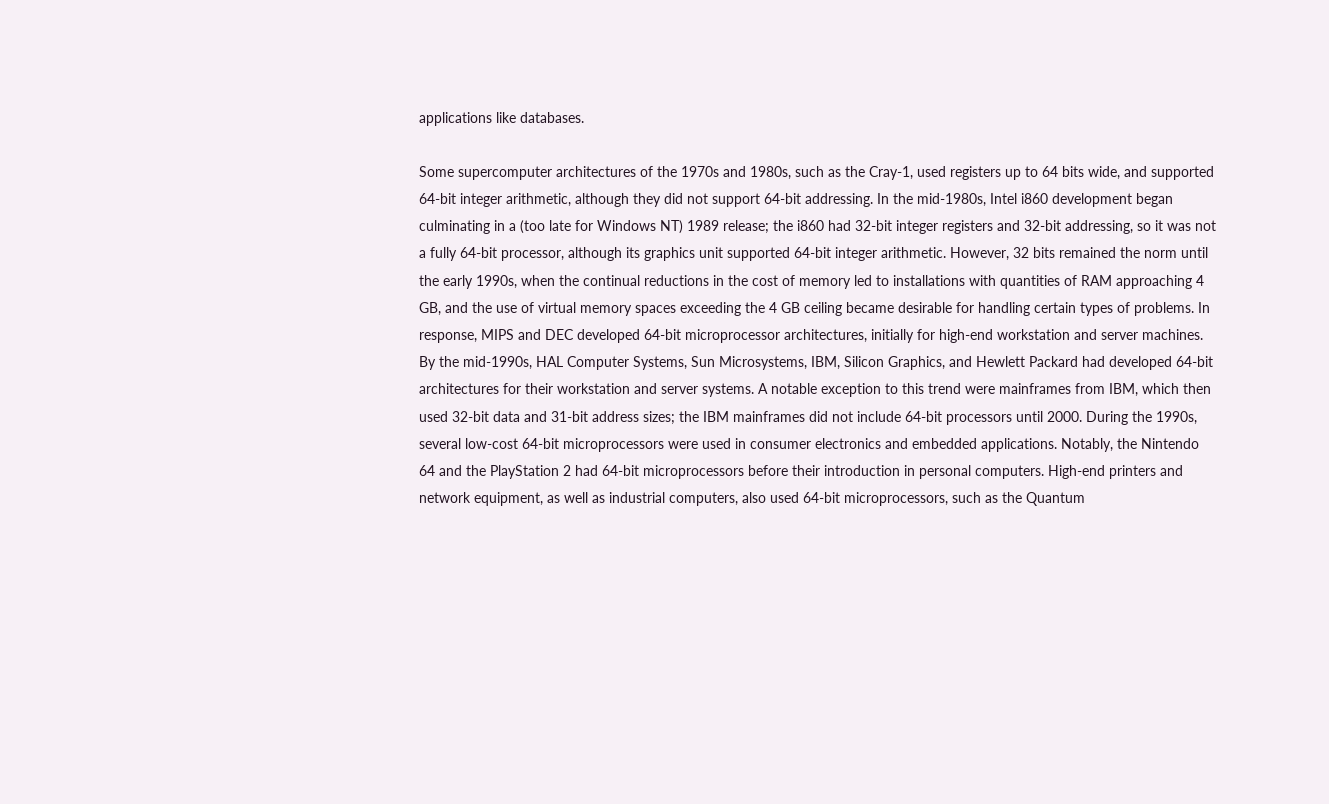applications like databases.

Some supercomputer architectures of the 1970s and 1980s, such as the Cray-1, used registers up to 64 bits wide, and supported 64-bit integer arithmetic, although they did not support 64-bit addressing. In the mid-1980s, Intel i860 development began culminating in a (too late for Windows NT) 1989 release; the i860 had 32-bit integer registers and 32-bit addressing, so it was not a fully 64-bit processor, although its graphics unit supported 64-bit integer arithmetic. However, 32 bits remained the norm until the early 1990s, when the continual reductions in the cost of memory led to installations with quantities of RAM approaching 4 GB, and the use of virtual memory spaces exceeding the 4 GB ceiling became desirable for handling certain types of problems. In response, MIPS and DEC developed 64-bit microprocessor architectures, initially for high-end workstation and server machines. By the mid-1990s, HAL Computer Systems, Sun Microsystems, IBM, Silicon Graphics, and Hewlett Packard had developed 64-bit architectures for their workstation and server systems. A notable exception to this trend were mainframes from IBM, which then used 32-bit data and 31-bit address sizes; the IBM mainframes did not include 64-bit processors until 2000. During the 1990s, several low-cost 64-bit microprocessors were used in consumer electronics and embedded applications. Notably, the Nintendo 64 and the PlayStation 2 had 64-bit microprocessors before their introduction in personal computers. High-end printers and network equipment, as well as industrial computers, also used 64-bit microprocessors, such as the Quantum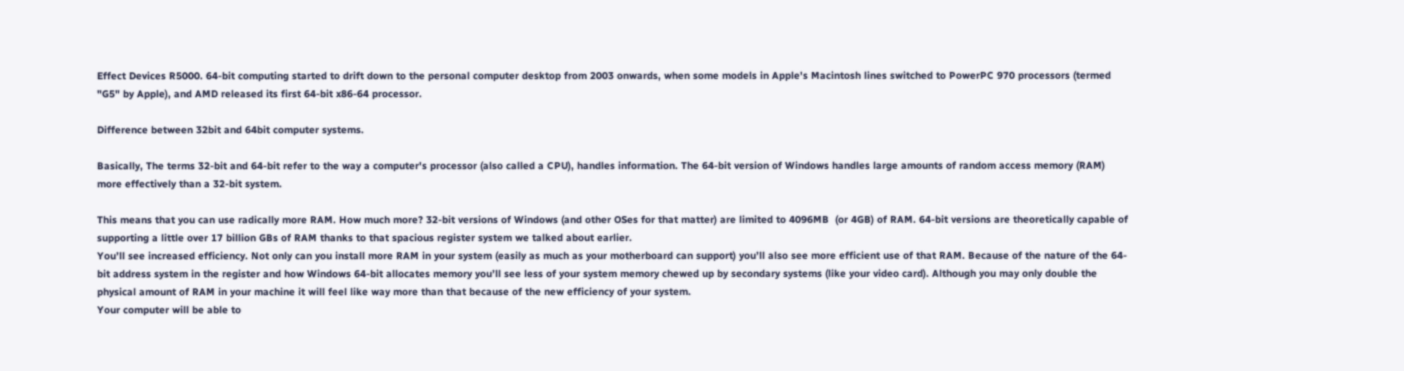Effect Devices R5000. 64-bit computing started to drift down to the personal computer desktop from 2003 onwards, when some models in Apple's Macintosh lines switched to PowerPC 970 processors (termed "G5" by Apple), and AMD released its first 64-bit x86-64 processor.

Difference between 32bit and 64bit computer systems.

Basically, The terms 32-bit and 64-bit refer to the way a computer's processor (also called a CPU), handles information. The 64-bit version of Windows handles large amounts of random access memory (RAM) more effectively than a 32-bit system.

This means that you can use radically more RAM. How much more? 32-bit versions of Windows (and other OSes for that matter) are limited to 4096MB  (or 4GB) of RAM. 64-bit versions are theoretically capable of supporting a little over 17 billion GBs of RAM thanks to that spacious register system we talked about earlier.
You’ll see increased efficiency. Not only can you install more RAM in your system (easily as much as your motherboard can support) you’ll also see more efficient use of that RAM. Because of the nature of the 64-bit address system in the register and how Windows 64-bit allocates memory you’ll see less of your system memory chewed up by secondary systems (like your video card). Although you may only double the physical amount of RAM in your machine it will feel like way more than that because of the new efficiency of your system.
Your computer will be able to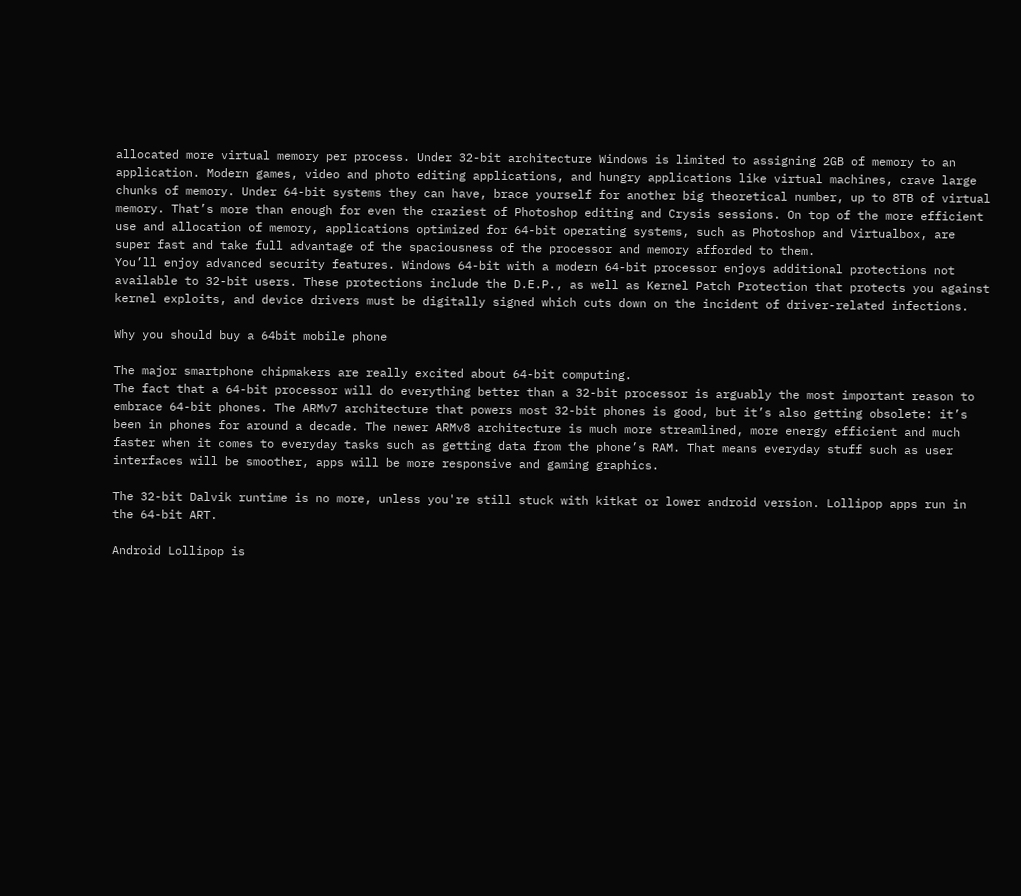allocated more virtual memory per process. Under 32-bit architecture Windows is limited to assigning 2GB of memory to an application. Modern games, video and photo editing applications, and hungry applications like virtual machines, crave large chunks of memory. Under 64-bit systems they can have, brace yourself for another big theoretical number, up to 8TB of virtual memory. That’s more than enough for even the craziest of Photoshop editing and Crysis sessions. On top of the more efficient use and allocation of memory, applications optimized for 64-bit operating systems, such as Photoshop and Virtualbox, are super fast and take full advantage of the spaciousness of the processor and memory afforded to them.
You’ll enjoy advanced security features. Windows 64-bit with a modern 64-bit processor enjoys additional protections not available to 32-bit users. These protections include the D.E.P., as well as Kernel Patch Protection that protects you against kernel exploits, and device drivers must be digitally signed which cuts down on the incident of driver-related infections.

Why you should buy a 64bit mobile phone

The major smartphone chipmakers are really excited about 64-bit computing.
The fact that a 64-bit processor will do everything better than a 32-bit processor is arguably the most important reason to embrace 64-bit phones. The ARMv7 architecture that powers most 32-bit phones is good, but it’s also getting obsolete: it’s been in phones for around a decade. The newer ARMv8 architecture is much more streamlined, more energy efficient and much faster when it comes to everyday tasks such as getting data from the phone’s RAM. That means everyday stuff such as user interfaces will be smoother, apps will be more responsive and gaming graphics.

The 32-bit Dalvik runtime is no more, unless you're still stuck with kitkat or lower android version. Lollipop apps run in the 64-bit ART.

Android Lollipop is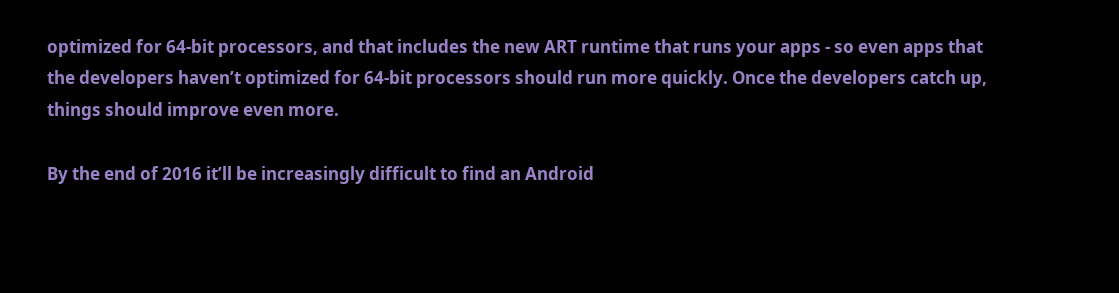optimized for 64-bit processors, and that includes the new ART runtime that runs your apps - so even apps that the developers haven’t optimized for 64-bit processors should run more quickly. Once the developers catch up, things should improve even more.

By the end of 2016 it’ll be increasingly difficult to find an Android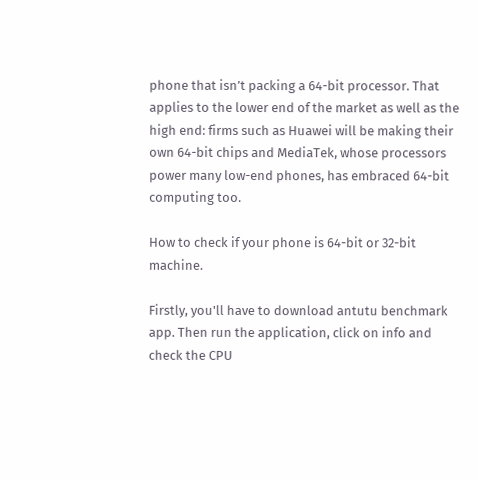phone that isn’t packing a 64-bit processor. That applies to the lower end of the market as well as the high end: firms such as Huawei will be making their own 64-bit chips and MediaTek, whose processors power many low-end phones, has embraced 64-bit computing too.

How to check if your phone is 64-bit or 32-bit machine.

Firstly, you'll have to download antutu benchmark app. Then run the application, click on info and check the CPU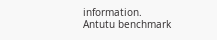information.
Antutu benchmark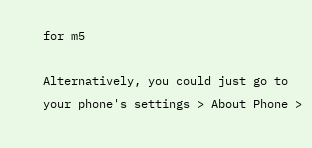for m5

Alternatively, you could just go to your phone's settings > About Phone >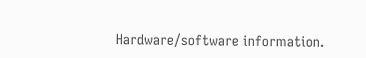Hardware/software information.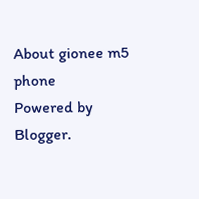About gionee m5 phone
Powered by Blogger.